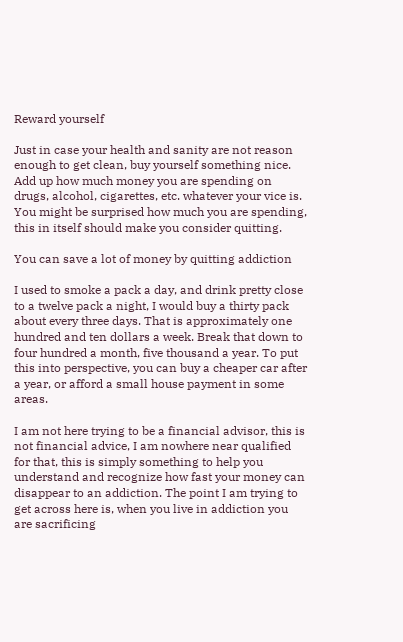Reward yourself

Just in case your health and sanity are not reason enough to get clean, buy yourself something nice. Add up how much money you are spending on drugs, alcohol, cigarettes, etc. whatever your vice is. You might be surprised how much you are spending, this in itself should make you consider quitting.

You can save a lot of money by quitting addiction

I used to smoke a pack a day, and drink pretty close to a twelve pack a night, I would buy a thirty pack about every three days. That is approximately one hundred and ten dollars a week. Break that down to four hundred a month, five thousand a year. To put this into perspective, you can buy a cheaper car after a year, or afford a small house payment in some areas.

I am not here trying to be a financial advisor, this is not financial advice, I am nowhere near qualified for that, this is simply something to help you understand and recognize how fast your money can disappear to an addiction. The point I am trying to get across here is, when you live in addiction you are sacrificing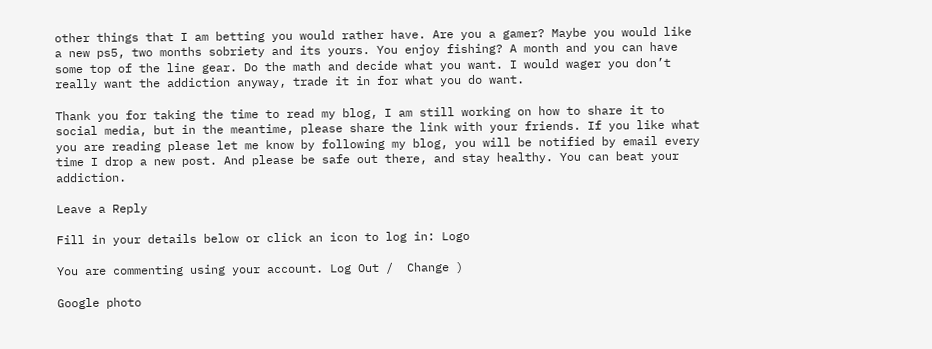other things that I am betting you would rather have. Are you a gamer? Maybe you would like a new ps5, two months sobriety and its yours. You enjoy fishing? A month and you can have some top of the line gear. Do the math and decide what you want. I would wager you don’t really want the addiction anyway, trade it in for what you do want.

Thank you for taking the time to read my blog, I am still working on how to share it to social media, but in the meantime, please share the link with your friends. If you like what you are reading please let me know by following my blog, you will be notified by email every time I drop a new post. And please be safe out there, and stay healthy. You can beat your addiction.

Leave a Reply

Fill in your details below or click an icon to log in: Logo

You are commenting using your account. Log Out /  Change )

Google photo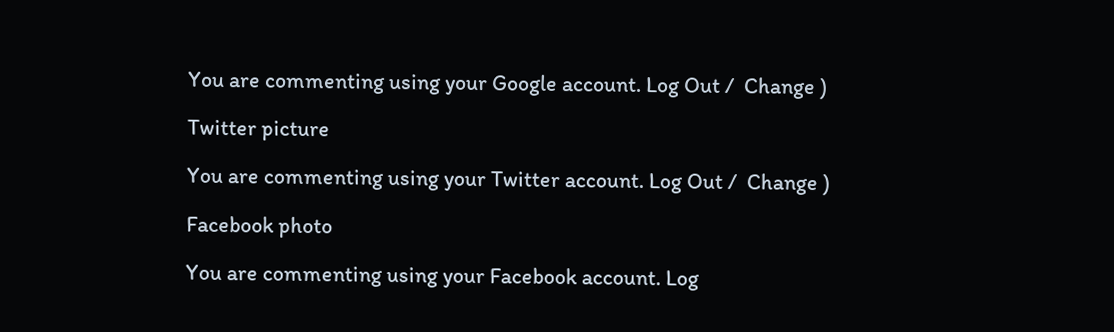You are commenting using your Google account. Log Out /  Change )

Twitter picture

You are commenting using your Twitter account. Log Out /  Change )

Facebook photo

You are commenting using your Facebook account. Log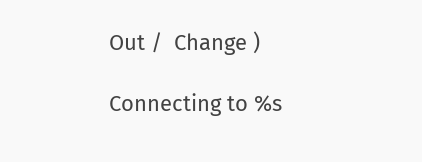Out /  Change )

Connecting to %s